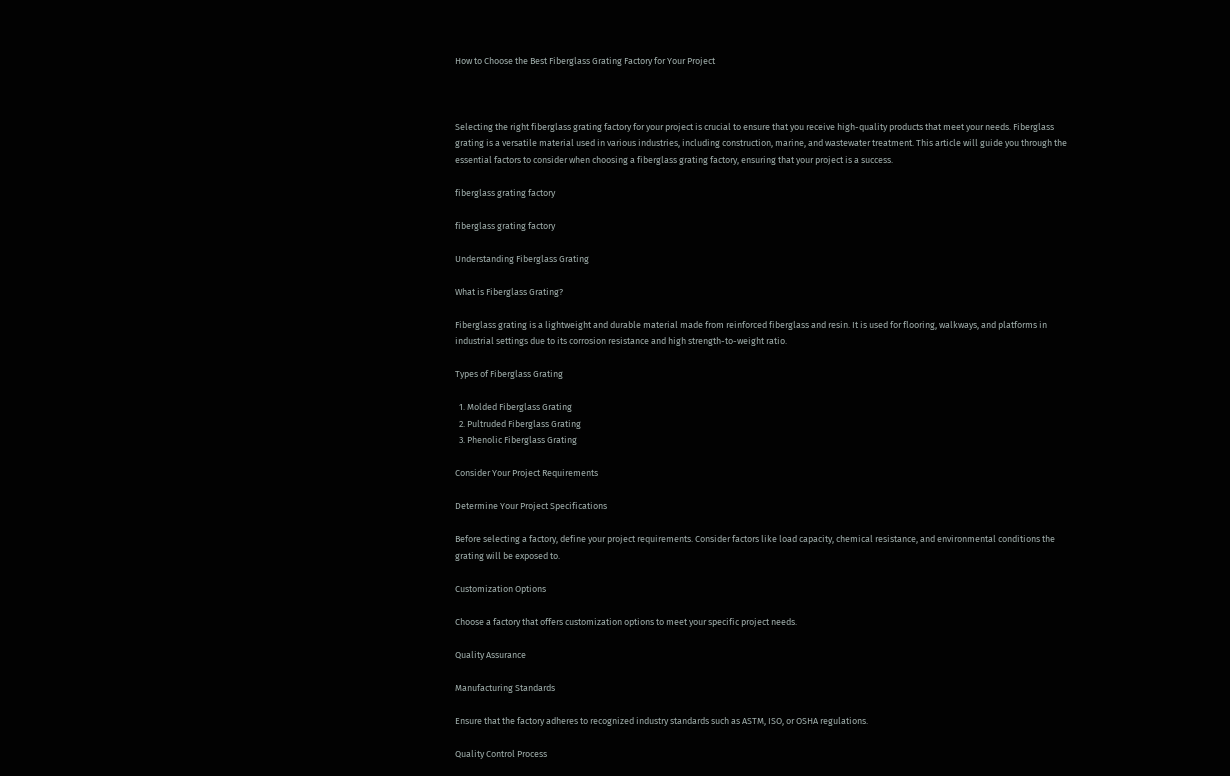How to Choose the Best Fiberglass Grating Factory for Your Project



Selecting the right fiberglass grating factory for your project is crucial to ensure that you receive high-quality products that meet your needs. Fiberglass grating is a versatile material used in various industries, including construction, marine, and wastewater treatment. This article will guide you through the essential factors to consider when choosing a fiberglass grating factory, ensuring that your project is a success.

fiberglass grating factory

fiberglass grating factory

Understanding Fiberglass Grating

What is Fiberglass Grating?

Fiberglass grating is a lightweight and durable material made from reinforced fiberglass and resin. It is used for flooring, walkways, and platforms in industrial settings due to its corrosion resistance and high strength-to-weight ratio.

Types of Fiberglass Grating

  1. Molded Fiberglass Grating
  2. Pultruded Fiberglass Grating
  3. Phenolic Fiberglass Grating

Consider Your Project Requirements

Determine Your Project Specifications

Before selecting a factory, define your project requirements. Consider factors like load capacity, chemical resistance, and environmental conditions the grating will be exposed to.

Customization Options

Choose a factory that offers customization options to meet your specific project needs.

Quality Assurance

Manufacturing Standards

Ensure that the factory adheres to recognized industry standards such as ASTM, ISO, or OSHA regulations.

Quality Control Process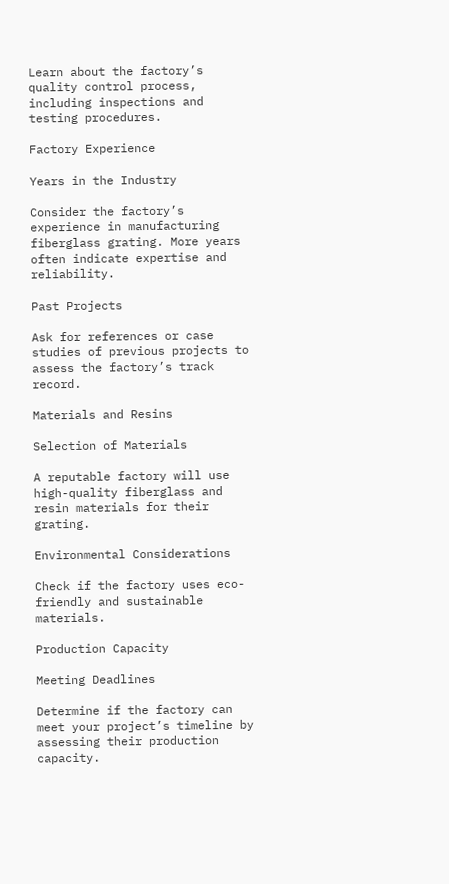Learn about the factory’s quality control process, including inspections and testing procedures.

Factory Experience

Years in the Industry

Consider the factory’s experience in manufacturing fiberglass grating. More years often indicate expertise and reliability.

Past Projects

Ask for references or case studies of previous projects to assess the factory’s track record.

Materials and Resins

Selection of Materials

A reputable factory will use high-quality fiberglass and resin materials for their grating.

Environmental Considerations

Check if the factory uses eco-friendly and sustainable materials.

Production Capacity

Meeting Deadlines

Determine if the factory can meet your project’s timeline by assessing their production capacity.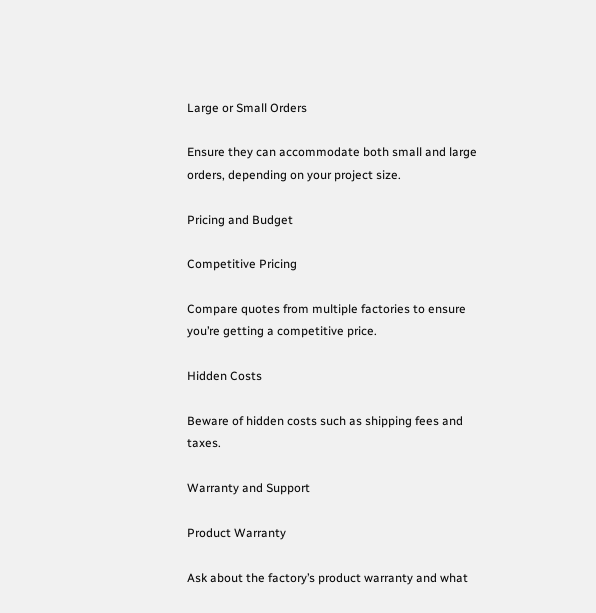Large or Small Orders

Ensure they can accommodate both small and large orders, depending on your project size.

Pricing and Budget

Competitive Pricing

Compare quotes from multiple factories to ensure you’re getting a competitive price.

Hidden Costs

Beware of hidden costs such as shipping fees and taxes.

Warranty and Support

Product Warranty

Ask about the factory’s product warranty and what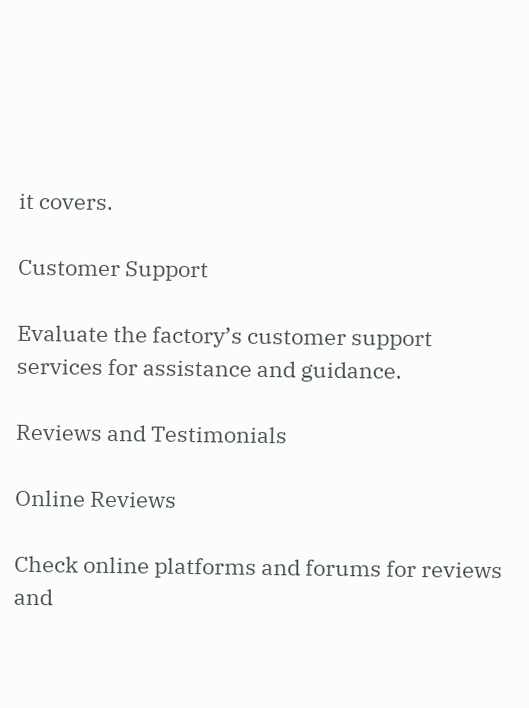it covers.

Customer Support

Evaluate the factory’s customer support services for assistance and guidance.

Reviews and Testimonials

Online Reviews

Check online platforms and forums for reviews and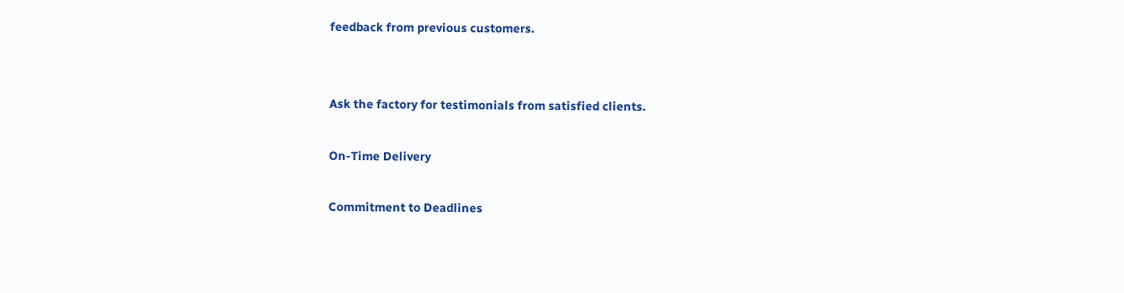feedback from previous customers.


Ask the factory for testimonials from satisfied clients.

On-Time Delivery

Commitment to Deadlines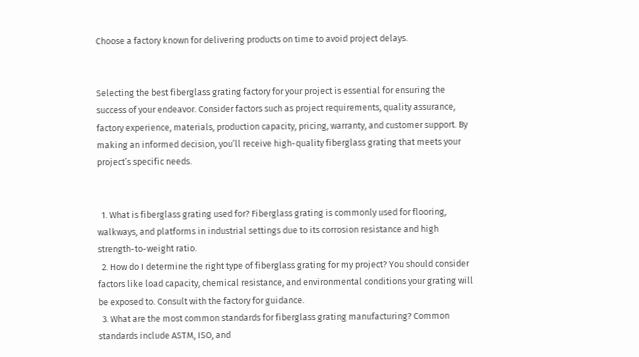Choose a factory known for delivering products on time to avoid project delays.


Selecting the best fiberglass grating factory for your project is essential for ensuring the success of your endeavor. Consider factors such as project requirements, quality assurance, factory experience, materials, production capacity, pricing, warranty, and customer support. By making an informed decision, you’ll receive high-quality fiberglass grating that meets your project’s specific needs.


  1. What is fiberglass grating used for? Fiberglass grating is commonly used for flooring, walkways, and platforms in industrial settings due to its corrosion resistance and high strength-to-weight ratio.
  2. How do I determine the right type of fiberglass grating for my project? You should consider factors like load capacity, chemical resistance, and environmental conditions your grating will be exposed to. Consult with the factory for guidance.
  3. What are the most common standards for fiberglass grating manufacturing? Common standards include ASTM, ISO, and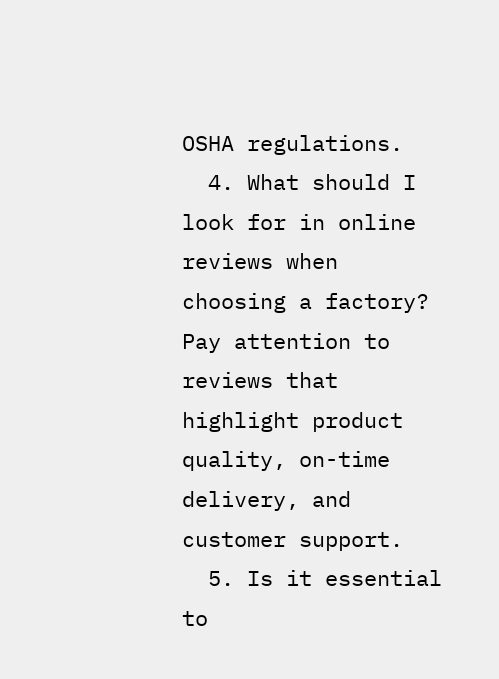OSHA regulations.
  4. What should I look for in online reviews when choosing a factory? Pay attention to reviews that highlight product quality, on-time delivery, and customer support.
  5. Is it essential to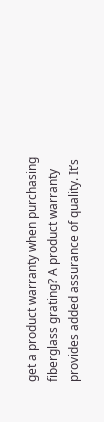get a product warranty when purchasing fiberglass grating? A product warranty provides added assurance of quality. It’s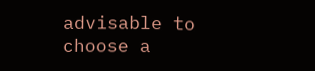advisable to choose a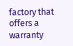factory that offers a warranty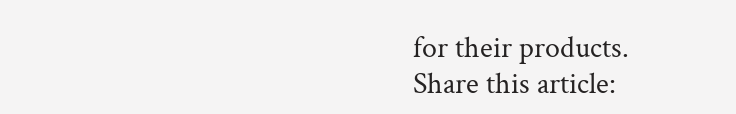for their products.
Share this article: